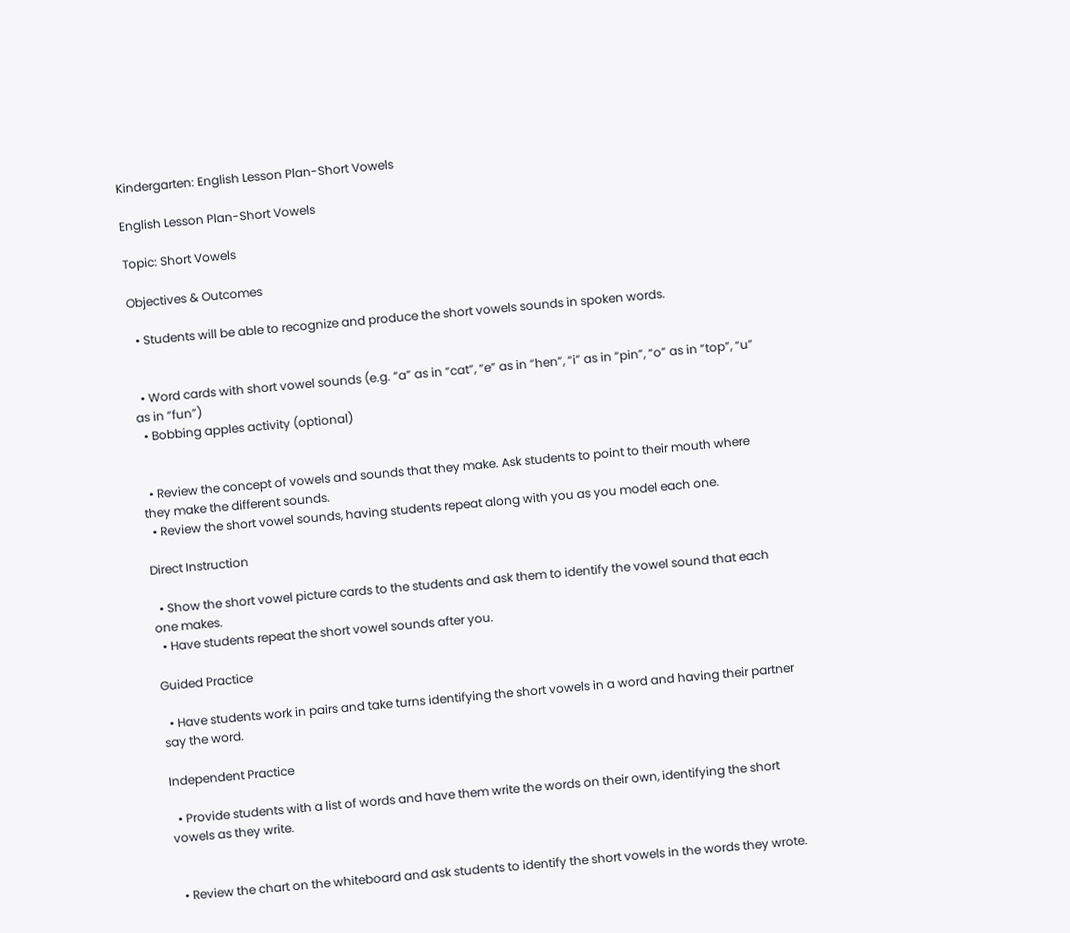Kindergarten: English Lesson Plan-Short Vowels

English Lesson Plan-Short Vowels

Topic: Short Vowels

Objectives & Outcomes

  • Students will be able to recognize and produce the short vowels sounds in spoken words.


  • Word cards with short vowel sounds (e.g. “a” as in “cat”, “e” as in “hen”, “i” as in “pin”, “o” as in “top”, “u” as in “fun”)
  • Bobbing apples activity (optional)


  • Review the concept of vowels and sounds that they make. Ask students to point to their mouth where they make the different sounds.
  • Review the short vowel sounds, having students repeat along with you as you model each one.

Direct Instruction

  • Show the short vowel picture cards to the students and ask them to identify the vowel sound that each one makes.
  • Have students repeat the short vowel sounds after you.

Guided Practice

  • Have students work in pairs and take turns identifying the short vowels in a word and having their partner say the word.

Independent Practice

  • Provide students with a list of words and have them write the words on their own, identifying the short vowels as they write.


  • Review the chart on the whiteboard and ask students to identify the short vowels in the words they wrote.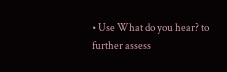• Use What do you hear? to further assess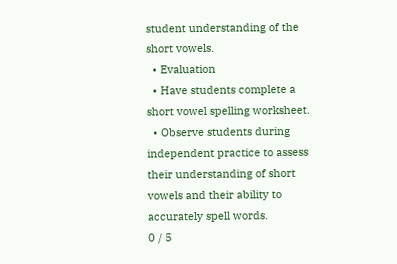student understanding of the short vowels.
  • Evaluation
  • Have students complete a short vowel spelling worksheet.
  • Observe students during independent practice to assess their understanding of short vowels and their ability to accurately spell words.
0 / 5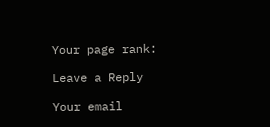Your page rank:

Leave a Reply

Your email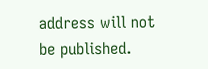address will not be published.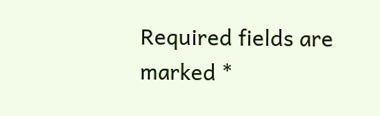Required fields are marked *